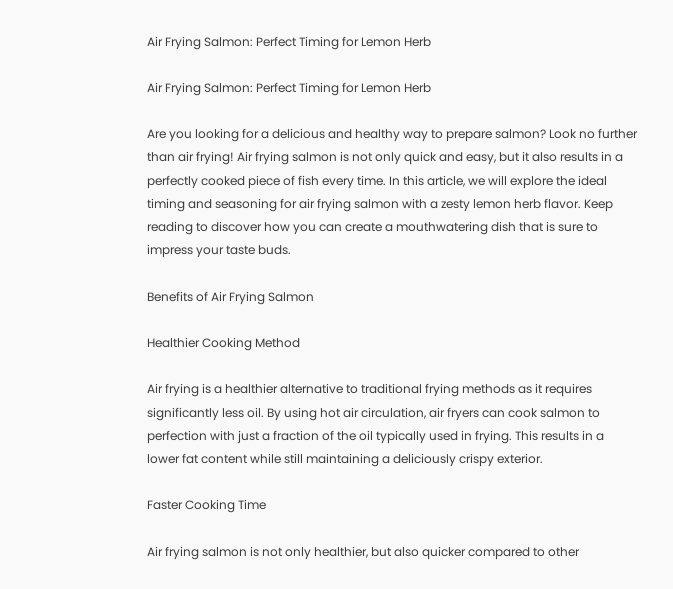Air Frying Salmon: Perfect Timing for Lemon Herb

Air Frying Salmon: Perfect Timing for Lemon Herb

Are you looking for a delicious and healthy way to prepare salmon? Look no further than air frying! Air frying salmon is not only quick and easy, but it also results in a perfectly cooked piece of fish every time. In this article, we will explore the ideal timing and seasoning for air frying salmon with a zesty lemon herb flavor. Keep reading to discover how you can create a mouthwatering dish that is sure to impress your taste buds.

Benefits of Air Frying Salmon

Healthier Cooking Method

Air frying is a healthier alternative to traditional frying methods as it requires significantly less oil. By using hot air circulation, air fryers can cook salmon to perfection with just a fraction of the oil typically used in frying. This results in a lower fat content while still maintaining a deliciously crispy exterior.

Faster Cooking Time

Air frying salmon is not only healthier, but also quicker compared to other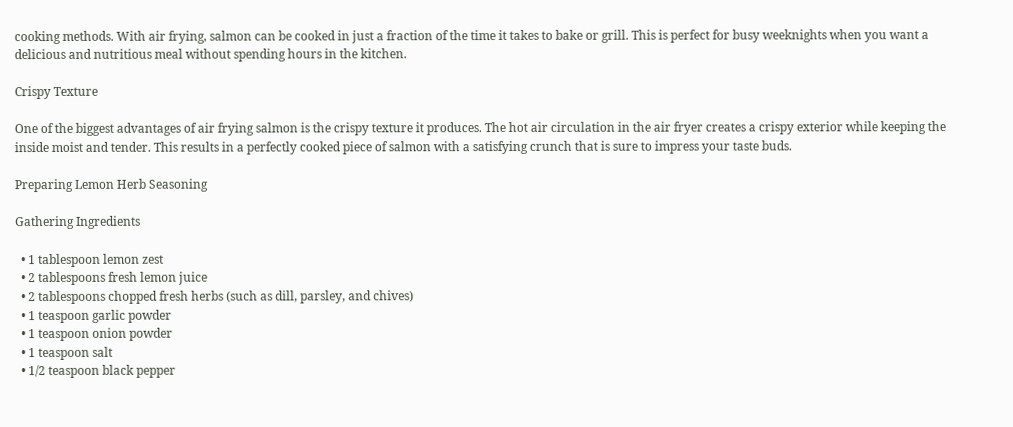cooking methods. With air frying, salmon can be cooked in just a fraction of the time it takes to bake or grill. This is perfect for busy weeknights when you want a delicious and nutritious meal without spending hours in the kitchen.

Crispy Texture

One of the biggest advantages of air frying salmon is the crispy texture it produces. The hot air circulation in the air fryer creates a crispy exterior while keeping the inside moist and tender. This results in a perfectly cooked piece of salmon with a satisfying crunch that is sure to impress your taste buds.

Preparing Lemon Herb Seasoning

Gathering Ingredients

  • 1 tablespoon lemon zest
  • 2 tablespoons fresh lemon juice
  • 2 tablespoons chopped fresh herbs (such as dill, parsley, and chives)
  • 1 teaspoon garlic powder
  • 1 teaspoon onion powder
  • 1 teaspoon salt
  • 1/2 teaspoon black pepper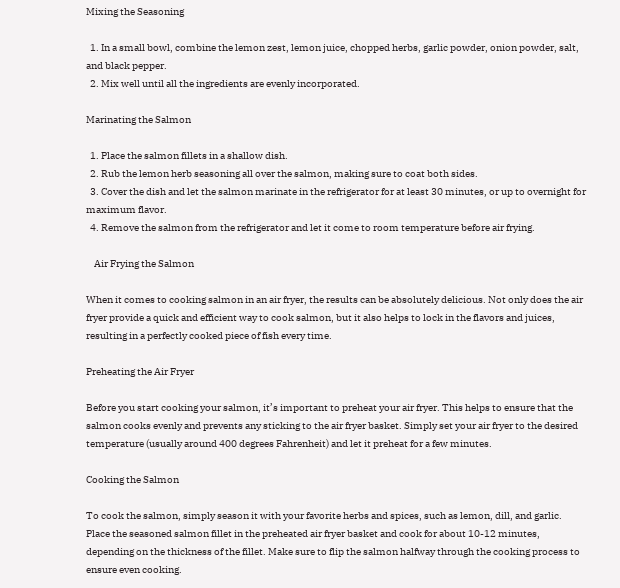Mixing the Seasoning

  1. In a small bowl, combine the lemon zest, lemon juice, chopped herbs, garlic powder, onion powder, salt, and black pepper.
  2. Mix well until all the ingredients are evenly incorporated.

Marinating the Salmon

  1. Place the salmon fillets in a shallow dish.
  2. Rub the lemon herb seasoning all over the salmon, making sure to coat both sides.
  3. Cover the dish and let the salmon marinate in the refrigerator for at least 30 minutes, or up to overnight for maximum flavor.
  4. Remove the salmon from the refrigerator and let it come to room temperature before air frying.

    Air Frying the Salmon

When it comes to cooking salmon in an air fryer, the results can be absolutely delicious. Not only does the air fryer provide a quick and efficient way to cook salmon, but it also helps to lock in the flavors and juices, resulting in a perfectly cooked piece of fish every time.

Preheating the Air Fryer

Before you start cooking your salmon, it’s important to preheat your air fryer. This helps to ensure that the salmon cooks evenly and prevents any sticking to the air fryer basket. Simply set your air fryer to the desired temperature (usually around 400 degrees Fahrenheit) and let it preheat for a few minutes.

Cooking the Salmon

To cook the salmon, simply season it with your favorite herbs and spices, such as lemon, dill, and garlic. Place the seasoned salmon fillet in the preheated air fryer basket and cook for about 10-12 minutes, depending on the thickness of the fillet. Make sure to flip the salmon halfway through the cooking process to ensure even cooking.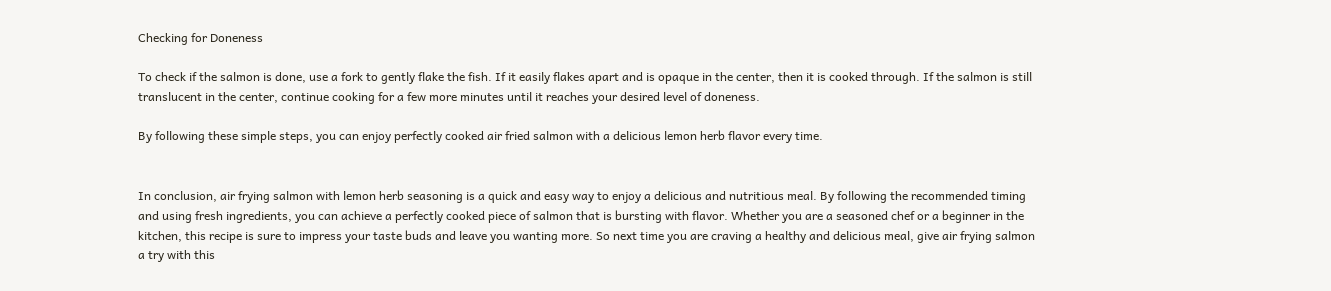Checking for Doneness

To check if the salmon is done, use a fork to gently flake the fish. If it easily flakes apart and is opaque in the center, then it is cooked through. If the salmon is still translucent in the center, continue cooking for a few more minutes until it reaches your desired level of doneness.

By following these simple steps, you can enjoy perfectly cooked air fried salmon with a delicious lemon herb flavor every time.


In conclusion, air frying salmon with lemon herb seasoning is a quick and easy way to enjoy a delicious and nutritious meal. By following the recommended timing and using fresh ingredients, you can achieve a perfectly cooked piece of salmon that is bursting with flavor. Whether you are a seasoned chef or a beginner in the kitchen, this recipe is sure to impress your taste buds and leave you wanting more. So next time you are craving a healthy and delicious meal, give air frying salmon a try with this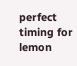perfect timing for lemon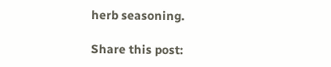herb seasoning.

Share this post: